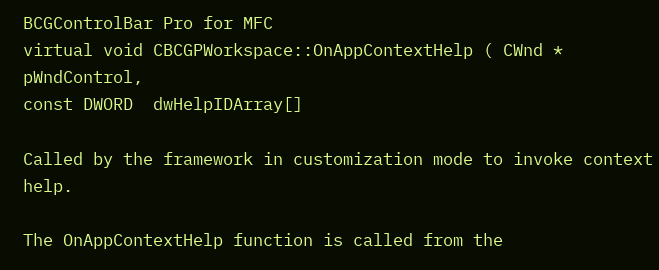BCGControlBar Pro for MFC
virtual void CBCGPWorkspace::OnAppContextHelp ( CWnd *  pWndControl,
const DWORD  dwHelpIDArray[]

Called by the framework in customization mode to invoke context help.

The OnAppContextHelp function is called from the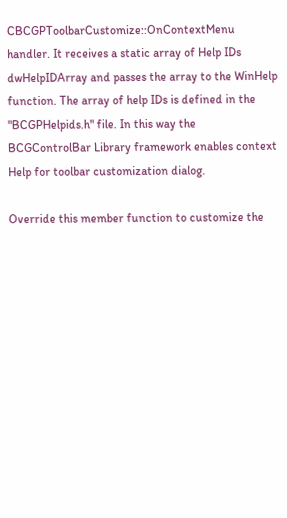CBCGPToolbarCustomize::OnContextMenu handler. It receives a static array of Help IDs dwHelpIDArray and passes the array to the WinHelp function. The array of help IDs is defined in the "BCGPHelpids.h" file. In this way the BCGControlBar Library framework enables context Help for toolbar customization dialog.

Override this member function to customize the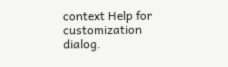context Help for customization dialog.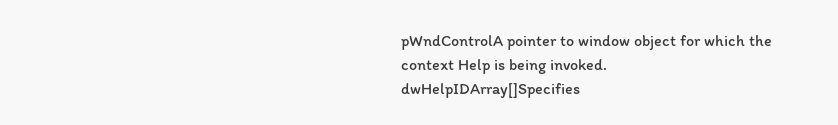pWndControlA pointer to window object for which the context Help is being invoked.
dwHelpIDArray[]Specifies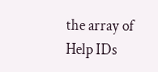the array of Help IDs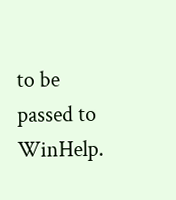to be passed to WinHelp.